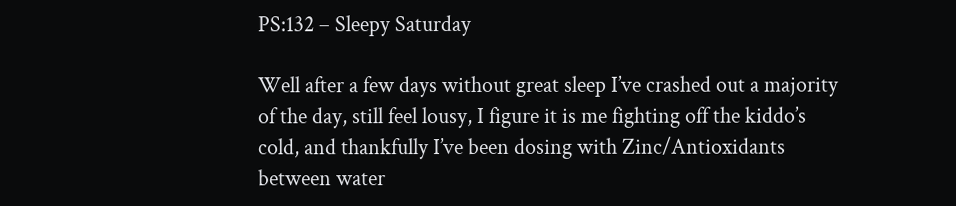PS:132 – Sleepy Saturday

Well after a few days without great sleep I’ve crashed out a majority of the day, still feel lousy, I figure it is me fighting off the kiddo’s cold, and thankfully I’ve been dosing with Zinc/Antioxidants between water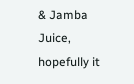& Jamba Juice, hopefully it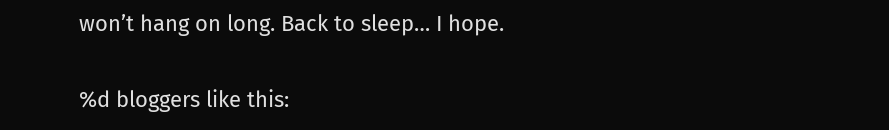won’t hang on long. Back to sleep… I hope.

%d bloggers like this: